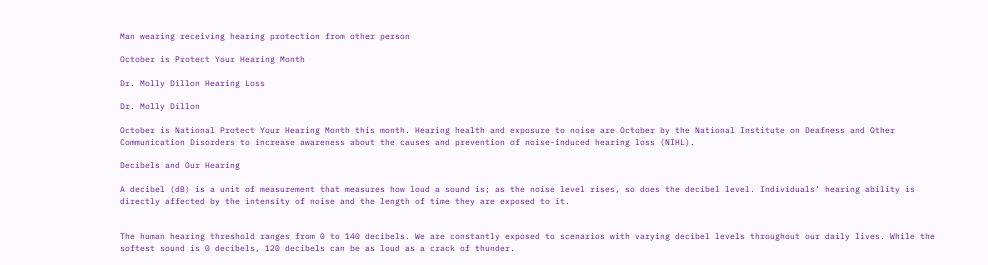Man wearing receiving hearing protection from other person

October is Protect Your Hearing Month

Dr. Molly Dillon Hearing Loss

Dr. Molly Dillon

October is National Protect Your Hearing Month this month. Hearing health and exposure to noise are October by the National Institute on Deafness and Other Communication Disorders to increase awareness about the causes and prevention of noise-induced hearing loss (NIHL).

Decibels and Our Hearing

A decibel (dB) is a unit of measurement that measures how loud a sound is; as the noise level rises, so does the decibel level. Individuals’ hearing ability is directly affected by the intensity of noise and the length of time they are exposed to it.


The human hearing threshold ranges from 0 to 140 decibels. We are constantly exposed to scenarios with varying decibel levels throughout our daily lives. While the softest sound is 0 decibels, 120 decibels can be as loud as a crack of thunder.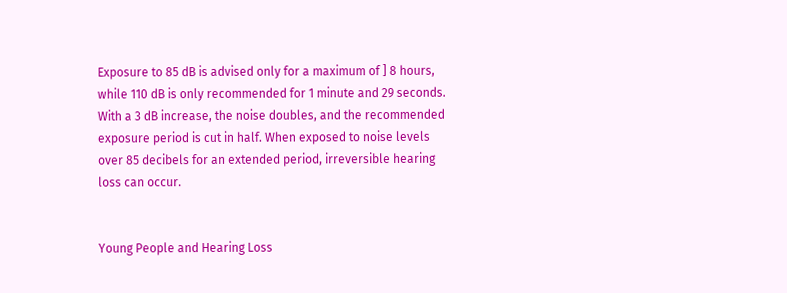Exposure to 85 dB is advised only for a maximum of ] 8 hours, while 110 dB is only recommended for 1 minute and 29 seconds. With a 3 dB increase, the noise doubles, and the recommended exposure period is cut in half. When exposed to noise levels over 85 decibels for an extended period, irreversible hearing loss can occur.


Young People and Hearing Loss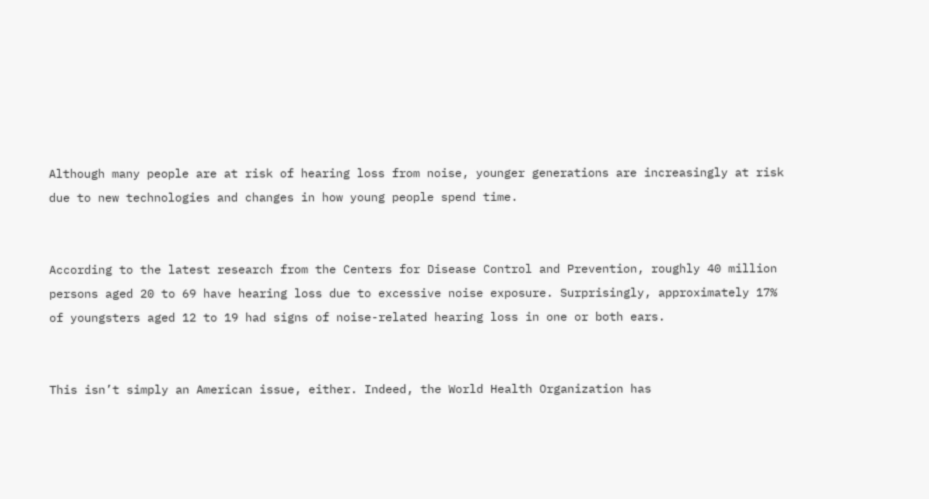Although many people are at risk of hearing loss from noise, younger generations are increasingly at risk due to new technologies and changes in how young people spend time.


According to the latest research from the Centers for Disease Control and Prevention, roughly 40 million persons aged 20 to 69 have hearing loss due to excessive noise exposure. Surprisingly, approximately 17% of youngsters aged 12 to 19 had signs of noise-related hearing loss in one or both ears.


This isn’t simply an American issue, either. Indeed, the World Health Organization has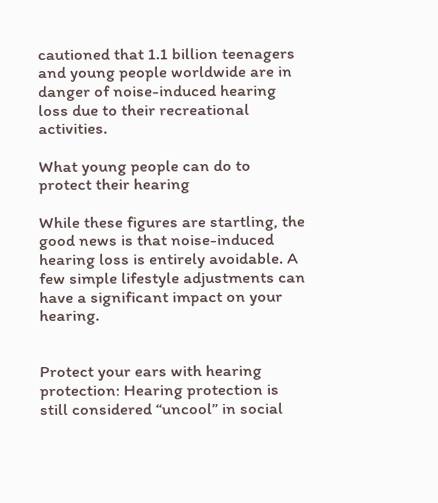cautioned that 1.1 billion teenagers and young people worldwide are in danger of noise-induced hearing loss due to their recreational activities.

What young people can do to protect their hearing

While these figures are startling, the good news is that noise-induced hearing loss is entirely avoidable. A few simple lifestyle adjustments can have a significant impact on your hearing.


Protect your ears with hearing protection: Hearing protection is still considered “uncool” in social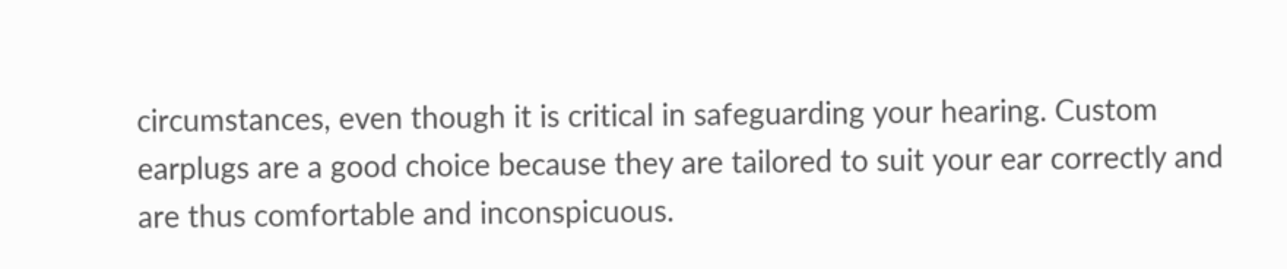circumstances, even though it is critical in safeguarding your hearing. Custom earplugs are a good choice because they are tailored to suit your ear correctly and are thus comfortable and inconspicuous.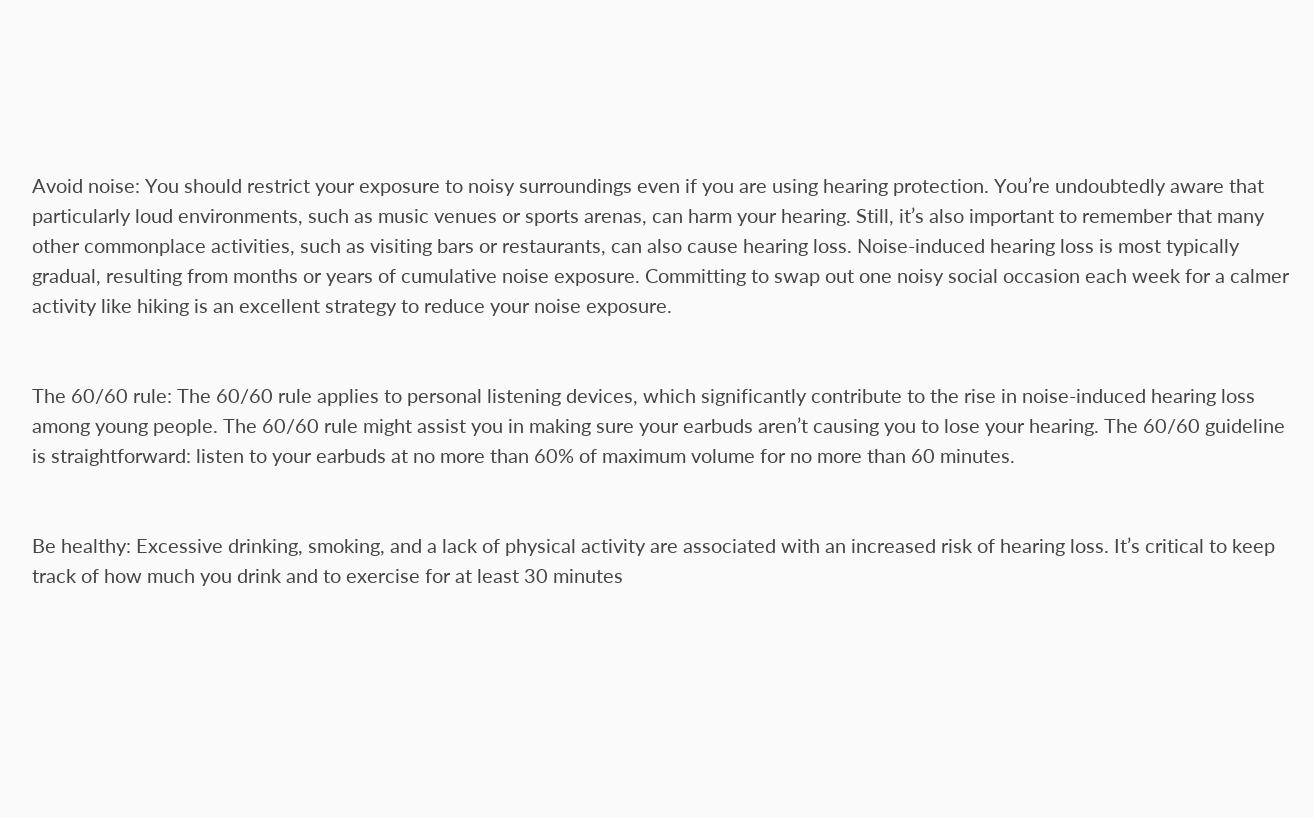Avoid noise: You should restrict your exposure to noisy surroundings even if you are using hearing protection. You’re undoubtedly aware that particularly loud environments, such as music venues or sports arenas, can harm your hearing. Still, it’s also important to remember that many other commonplace activities, such as visiting bars or restaurants, can also cause hearing loss. Noise-induced hearing loss is most typically gradual, resulting from months or years of cumulative noise exposure. Committing to swap out one noisy social occasion each week for a calmer activity like hiking is an excellent strategy to reduce your noise exposure.


The 60/60 rule: The 60/60 rule applies to personal listening devices, which significantly contribute to the rise in noise-induced hearing loss among young people. The 60/60 rule might assist you in making sure your earbuds aren’t causing you to lose your hearing. The 60/60 guideline is straightforward: listen to your earbuds at no more than 60% of maximum volume for no more than 60 minutes.


Be healthy: Excessive drinking, smoking, and a lack of physical activity are associated with an increased risk of hearing loss. It’s critical to keep track of how much you drink and to exercise for at least 30 minutes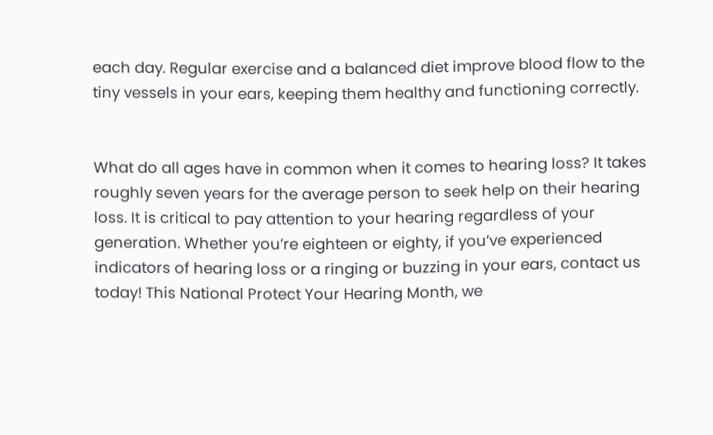each day. Regular exercise and a balanced diet improve blood flow to the tiny vessels in your ears, keeping them healthy and functioning correctly.


What do all ages have in common when it comes to hearing loss? It takes roughly seven years for the average person to seek help on their hearing loss. It is critical to pay attention to your hearing regardless of your generation. Whether you’re eighteen or eighty, if you’ve experienced indicators of hearing loss or a ringing or buzzing in your ears, contact us today! This National Protect Your Hearing Month, we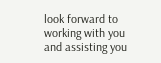look forward to working with you and assisting you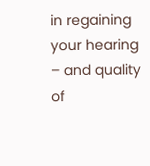in regaining your hearing – and quality of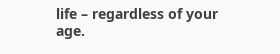life – regardless of your age.